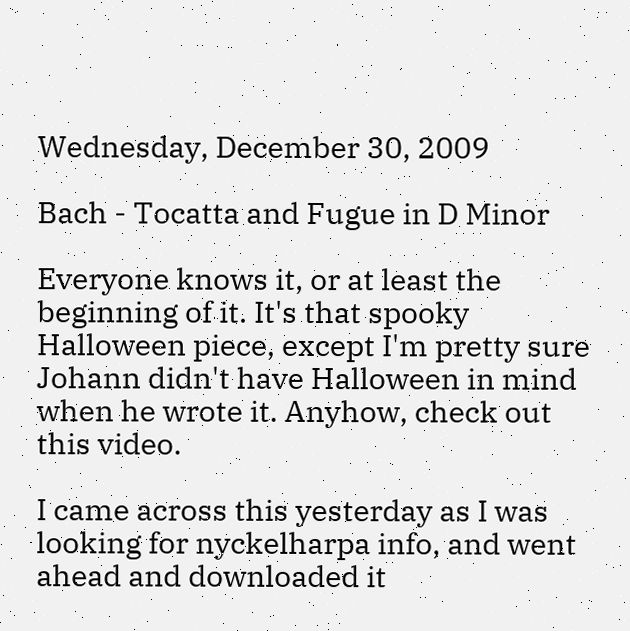Wednesday, December 30, 2009

Bach - Tocatta and Fugue in D Minor

Everyone knows it, or at least the beginning of it. It's that spooky Halloween piece, except I'm pretty sure Johann didn't have Halloween in mind when he wrote it. Anyhow, check out this video.

I came across this yesterday as I was looking for nyckelharpa info, and went ahead and downloaded it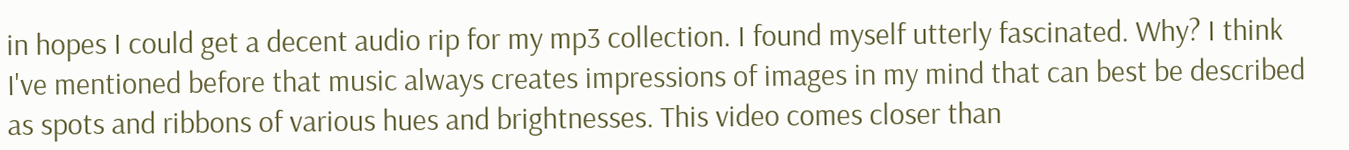in hopes I could get a decent audio rip for my mp3 collection. I found myself utterly fascinated. Why? I think I've mentioned before that music always creates impressions of images in my mind that can best be described as spots and ribbons of various hues and brightnesses. This video comes closer than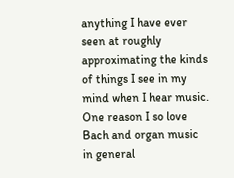anything I have ever seen at roughly approximating the kinds of things I see in my mind when I hear music. One reason I so love Bach and organ music in general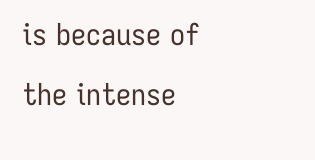is because of the intense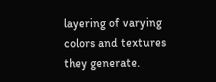layering of varying colors and textures they generate.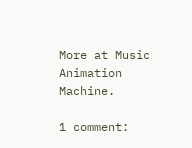More at Music Animation Machine.

1 comment: